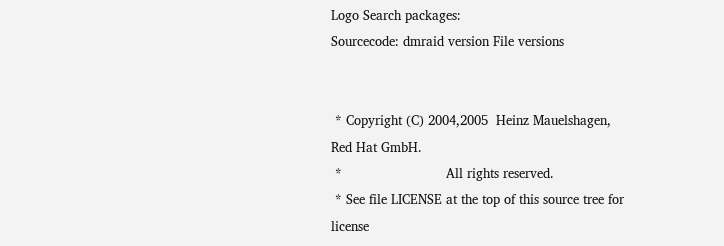Logo Search packages:
Sourcecode: dmraid version File versions


 * Copyright (C) 2004,2005  Heinz Mauelshagen, Red Hat GmbH.
 *                          All rights reserved.
 * See file LICENSE at the top of this source tree for license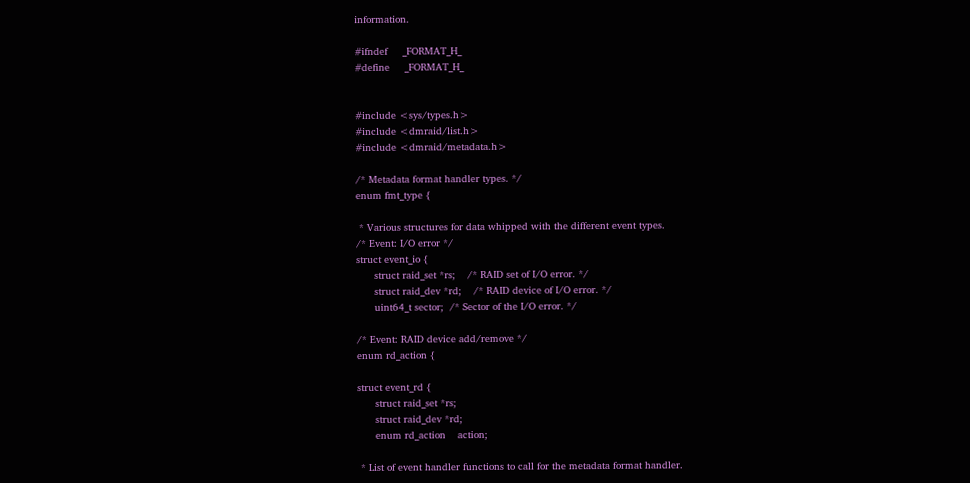information.

#ifndef     _FORMAT_H_
#define     _FORMAT_H_


#include <sys/types.h>
#include <dmraid/list.h>
#include <dmraid/metadata.h>

/* Metadata format handler types. */
enum fmt_type {

 * Various structures for data whipped with the different event types.
/* Event: I/O error */
struct event_io {
      struct raid_set *rs;    /* RAID set of I/O error. */
      struct raid_dev *rd;    /* RAID device of I/O error. */
      uint64_t sector;  /* Sector of the I/O error. */

/* Event: RAID device add/remove */
enum rd_action {

struct event_rd {
      struct raid_set *rs;
      struct raid_dev *rd;
      enum rd_action    action;

 * List of event handler functions to call for the metadata format handler.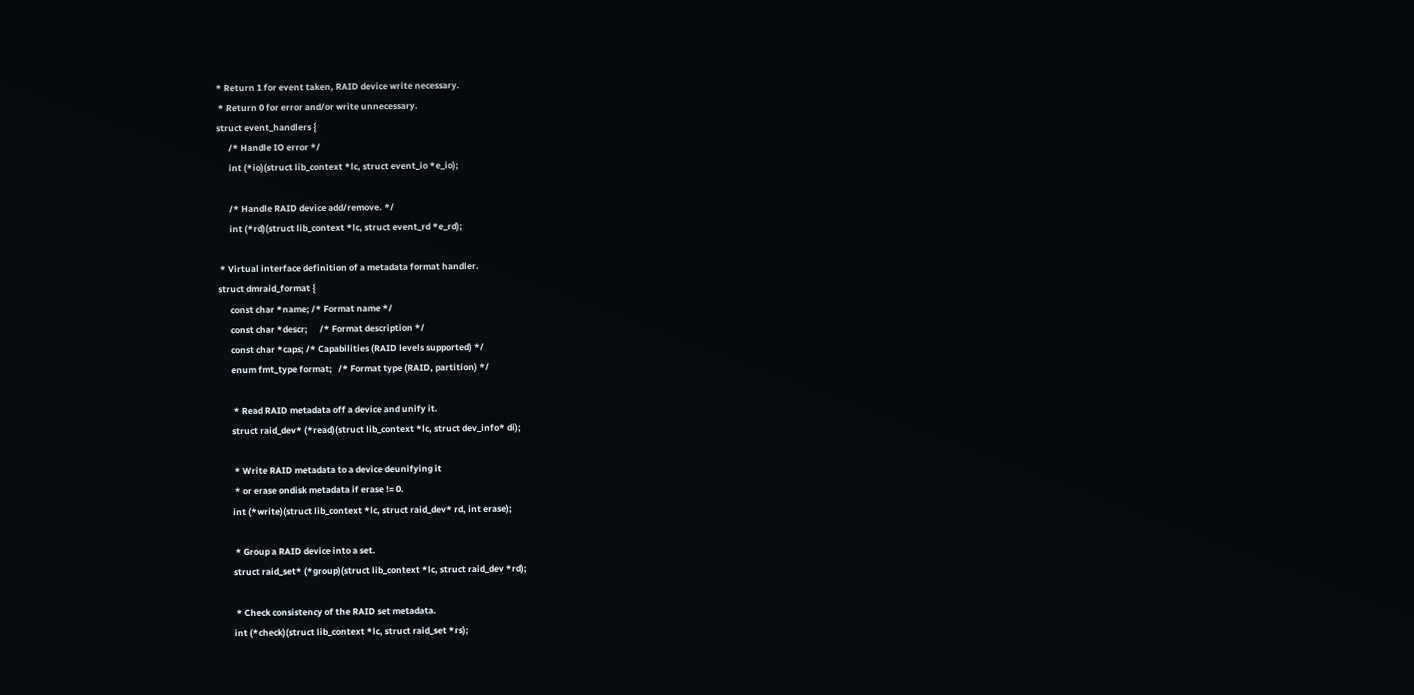* Return 1 for event taken, RAID device write necessary.
 * Return 0 for error and/or write unnecessary.
struct event_handlers {
      /* Handle IO error */
      int (*io)(struct lib_context *lc, struct event_io *e_io);

      /* Handle RAID device add/remove. */
      int (*rd)(struct lib_context *lc, struct event_rd *e_rd);

 * Virtual interface definition of a metadata format handler.
struct dmraid_format {
      const char *name; /* Format name */
      const char *descr;      /* Format description */
      const char *caps; /* Capabilities (RAID levels supported) */
      enum fmt_type format;   /* Format type (RAID, partition) */

       * Read RAID metadata off a device and unify it.
      struct raid_dev* (*read)(struct lib_context *lc, struct dev_info* di);

       * Write RAID metadata to a device deunifying it
       * or erase ondisk metadata if erase != 0.
      int (*write)(struct lib_context *lc, struct raid_dev* rd, int erase);

       * Group a RAID device into a set.
      struct raid_set* (*group)(struct lib_context *lc, struct raid_dev *rd);

       * Check consistency of the RAID set metadata.
      int (*check)(struct lib_context *lc, struct raid_set *rs);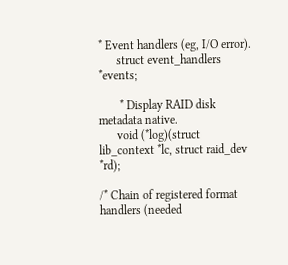* Event handlers (eg, I/O error).
      struct event_handlers *events;

       * Display RAID disk metadata native.
      void (*log)(struct lib_context *lc, struct raid_dev *rd);

/* Chain of registered format handlers (needed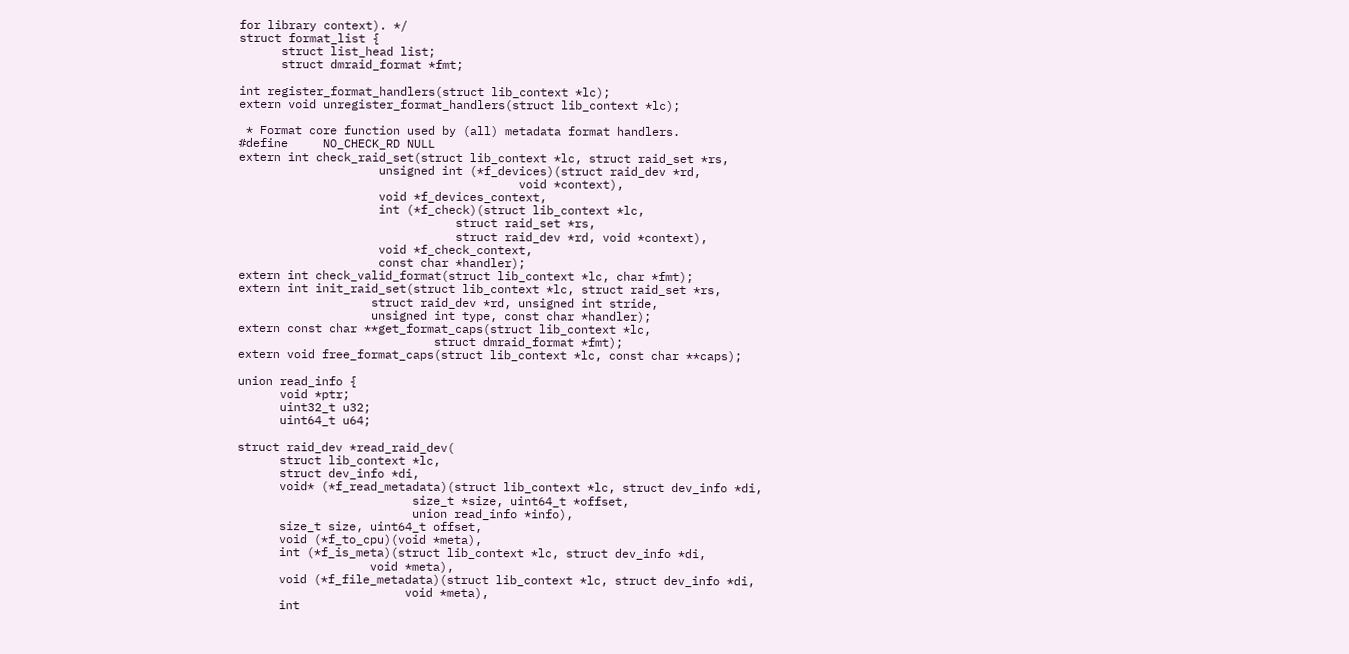for library context). */
struct format_list {
      struct list_head list;
      struct dmraid_format *fmt;

int register_format_handlers(struct lib_context *lc);
extern void unregister_format_handlers(struct lib_context *lc);

 * Format core function used by (all) metadata format handlers.
#define     NO_CHECK_RD NULL
extern int check_raid_set(struct lib_context *lc, struct raid_set *rs,
                    unsigned int (*f_devices)(struct raid_dev *rd,
                                        void *context),
                    void *f_devices_context,
                    int (*f_check)(struct lib_context *lc,
                               struct raid_set *rs,
                               struct raid_dev *rd, void *context),
                    void *f_check_context,
                    const char *handler);
extern int check_valid_format(struct lib_context *lc, char *fmt);
extern int init_raid_set(struct lib_context *lc, struct raid_set *rs,
                   struct raid_dev *rd, unsigned int stride,
                   unsigned int type, const char *handler);
extern const char **get_format_caps(struct lib_context *lc,
                            struct dmraid_format *fmt);
extern void free_format_caps(struct lib_context *lc, const char **caps);

union read_info {
      void *ptr;
      uint32_t u32;
      uint64_t u64;

struct raid_dev *read_raid_dev(
      struct lib_context *lc,
      struct dev_info *di,
      void* (*f_read_metadata)(struct lib_context *lc, struct dev_info *di,
                         size_t *size, uint64_t *offset,
                         union read_info *info),
      size_t size, uint64_t offset,
      void (*f_to_cpu)(void *meta),
      int (*f_is_meta)(struct lib_context *lc, struct dev_info *di,
                   void *meta),
      void (*f_file_metadata)(struct lib_context *lc, struct dev_info *di,
                        void *meta),
      int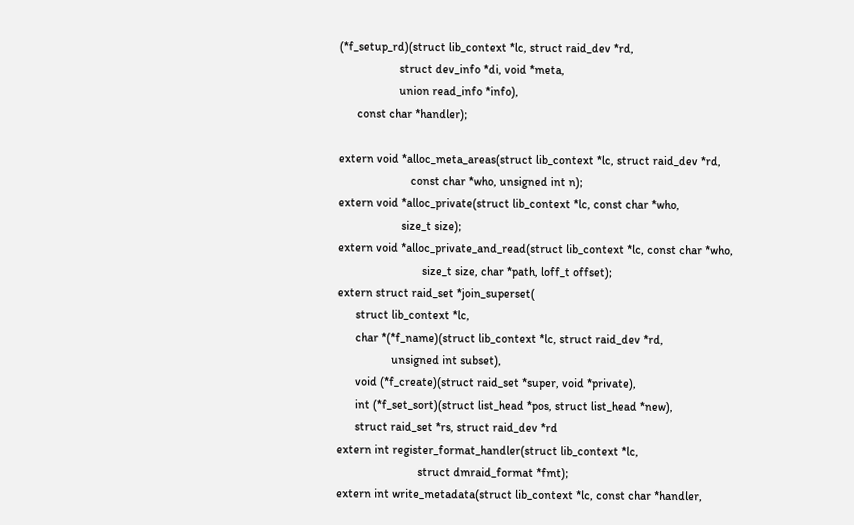(*f_setup_rd)(struct lib_context *lc, struct raid_dev *rd,
                    struct dev_info *di, void *meta,
                    union read_info *info),
      const char *handler);

extern void *alloc_meta_areas(struct lib_context *lc, struct raid_dev *rd,
                        const char *who, unsigned int n);
extern void *alloc_private(struct lib_context *lc, const char *who,
                     size_t size);
extern void *alloc_private_and_read(struct lib_context *lc, const char *who,
                            size_t size, char *path, loff_t offset);
extern struct raid_set *join_superset(
      struct lib_context *lc,
      char *(*f_name)(struct lib_context *lc, struct raid_dev *rd,
                  unsigned int subset),
      void (*f_create)(struct raid_set *super, void *private),
      int (*f_set_sort)(struct list_head *pos, struct list_head *new),
      struct raid_set *rs, struct raid_dev *rd
extern int register_format_handler(struct lib_context *lc,
                           struct dmraid_format *fmt);
extern int write_metadata(struct lib_context *lc, const char *handler,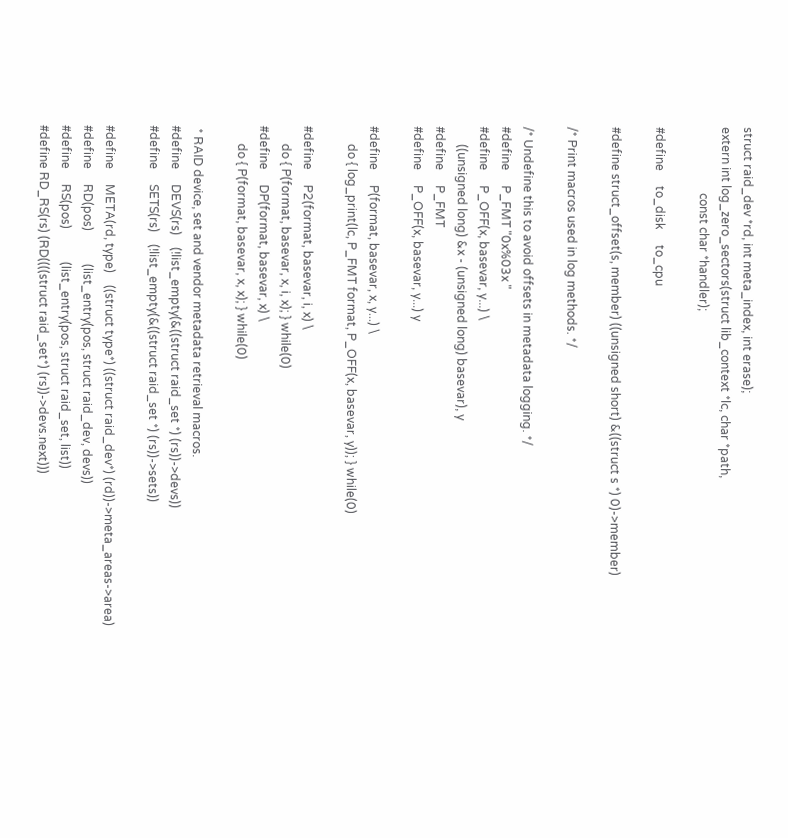struct raid_dev *rd, int meta_index, int erase);
extern int log_zero_sectors(struct lib_context *lc, char *path,
                      const char *handler);

#define     to_disk     to_cpu

#define struct_offset(s, member) ((unsigned short) &((struct s *) 0)->member)

/* Print macros used in log methods. */

/* Undefine this to avoid offsets in metadata logging. */
#define     P_FMT "0x%03x "
#define     P_OFF(x, basevar, y...) \
      ((unsigned long) &x - (unsigned long) basevar), y
#define     P_FMT
#define     P_OFF(x, basevar, y...) y

#define     P(format, basevar, x, y...) \
      do { log_print(lc, P_FMT format, P_OFF(x, basevar, y)); } while(0)

#define     P2(format, basevar, i, x) \
      do { P(format, basevar, x, i, x); } while(0)
#define     DP(format, basevar, x) \
      do { P(format, basevar, x, x); } while(0)

 * RAID device, set and vendor metadata retrieval macros.
#define     DEVS(rs)    (!list_empty(&((struct raid_set *) (rs))->devs))
#define     SETS(rs)    (!list_empty(&((struct raid_set *) (rs))->sets))

#define     META(rd, type)    ((struct type*) ((struct raid_dev*) (rd))->meta_areas->area)
#define     RD(pos)           (list_entry(pos, struct raid_dev, devs))
#define     RS(pos)           (list_entry(pos, struct raid_set, list))
#define RD_RS(rs) (RD((((struct raid_set*) (rs))->devs.next)))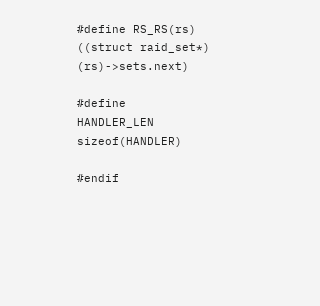#define RS_RS(rs) ((struct raid_set*) (rs)->sets.next)

#define     HANDLER_LEN sizeof(HANDLER)

#endif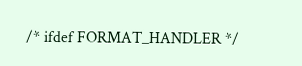/* ifdef FORMAT_HANDLER */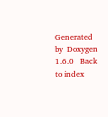Generated by  Doxygen 1.6.0   Back to index